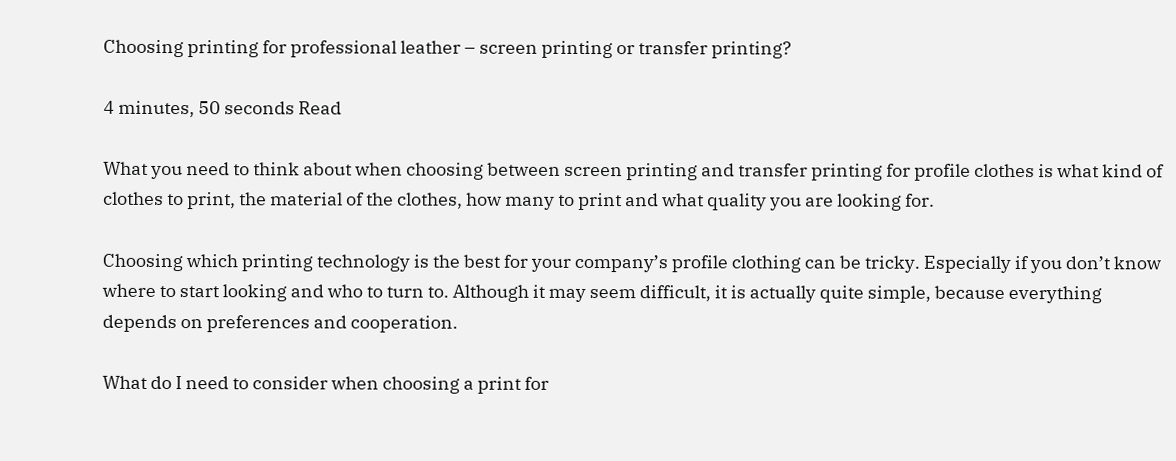Choosing printing for professional leather – screen printing or transfer printing?

4 minutes, 50 seconds Read

What you need to think about when choosing between screen printing and transfer printing for profile clothes is what kind of clothes to print, the material of the clothes, how many to print and what quality you are looking for.

Choosing which printing technology is the best for your company’s profile clothing can be tricky. Especially if you don’t know where to start looking and who to turn to. Although it may seem difficult, it is actually quite simple, because everything depends on preferences and cooperation.

What do I need to consider when choosing a print for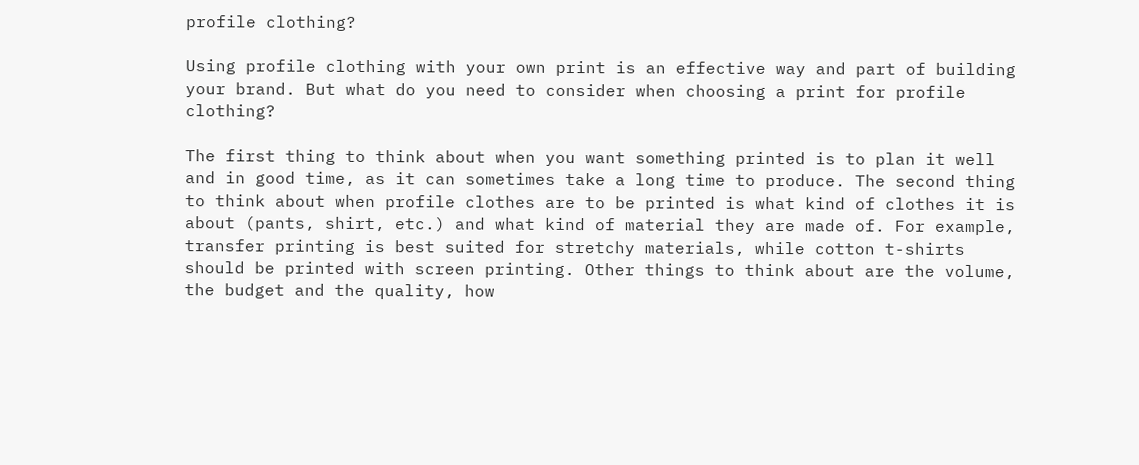profile clothing?

Using profile clothing with your own print is an effective way and part of building your brand. But what do you need to consider when choosing a print for profile clothing?

The first thing to think about when you want something printed is to plan it well and in good time, as it can sometimes take a long time to produce. The second thing to think about when profile clothes are to be printed is what kind of clothes it is about (pants, shirt, etc.) and what kind of material they are made of. For example, transfer printing is best suited for stretchy materials, while cotton t-shirts should be printed with screen printing. Other things to think about are the volume, the budget and the quality, how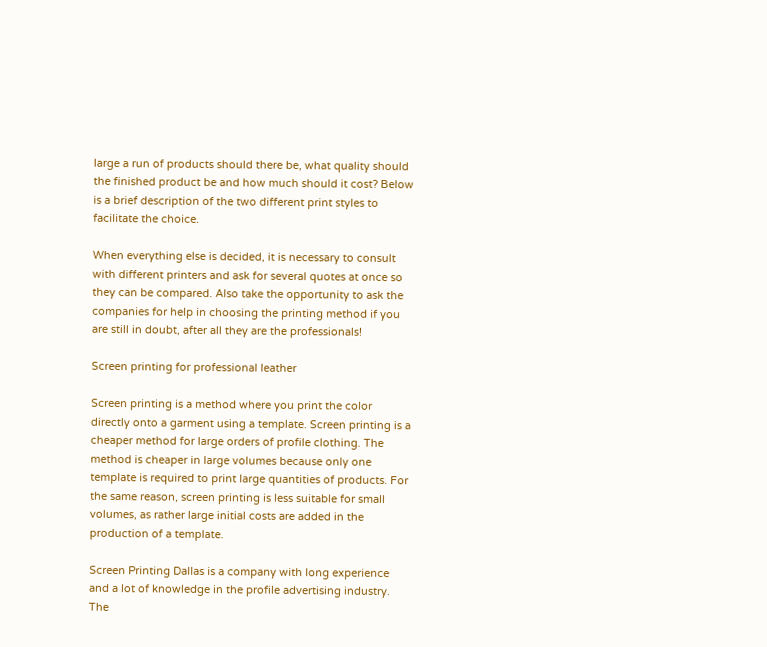large a run of products should there be, what quality should the finished product be and how much should it cost? Below is a brief description of the two different print styles to facilitate the choice.

When everything else is decided, it is necessary to consult with different printers and ask for several quotes at once so they can be compared. Also take the opportunity to ask the companies for help in choosing the printing method if you are still in doubt, after all they are the professionals!

Screen printing for professional leather

Screen printing is a method where you print the color directly onto a garment using a template. Screen printing is a cheaper method for large orders of profile clothing. The method is cheaper in large volumes because only one template is required to print large quantities of products. For the same reason, screen printing is less suitable for small volumes, as rather large initial costs are added in the production of a template.

Screen Printing Dallas is a company with long experience and a lot of knowledge in the profile advertising industry. The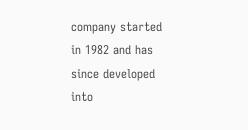company started in 1982 and has since developed into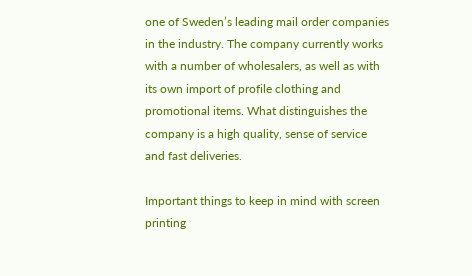one of Sweden’s leading mail order companies in the industry. The company currently works with a number of wholesalers, as well as with its own import of profile clothing and promotional items. What distinguishes the company is a high quality, sense of service and fast deliveries.

Important things to keep in mind with screen printing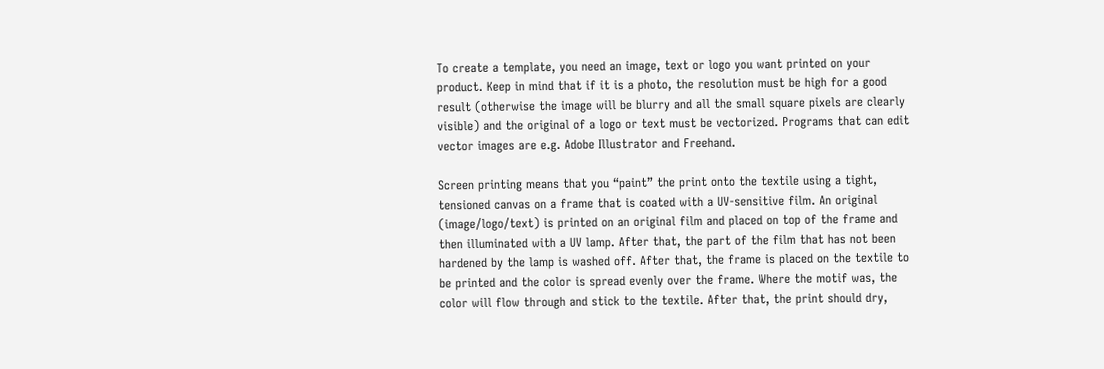To create a template, you need an image, text or logo you want printed on your product. Keep in mind that if it is a photo, the resolution must be high for a good result (otherwise the image will be blurry and all the small square pixels are clearly visible) and the original of a logo or text must be vectorized. Programs that can edit vector images are e.g. Adobe Illustrator and Freehand.

Screen printing means that you “paint” the print onto the textile using a tight, tensioned canvas on a frame that is coated with a UV-sensitive film. An original (image/logo/text) is printed on an original film and placed on top of the frame and then illuminated with a UV lamp. After that, the part of the film that has not been hardened by the lamp is washed off. After that, the frame is placed on the textile to be printed and the color is spread evenly over the frame. Where the motif was, the color will flow through and stick to the textile. After that, the print should dry,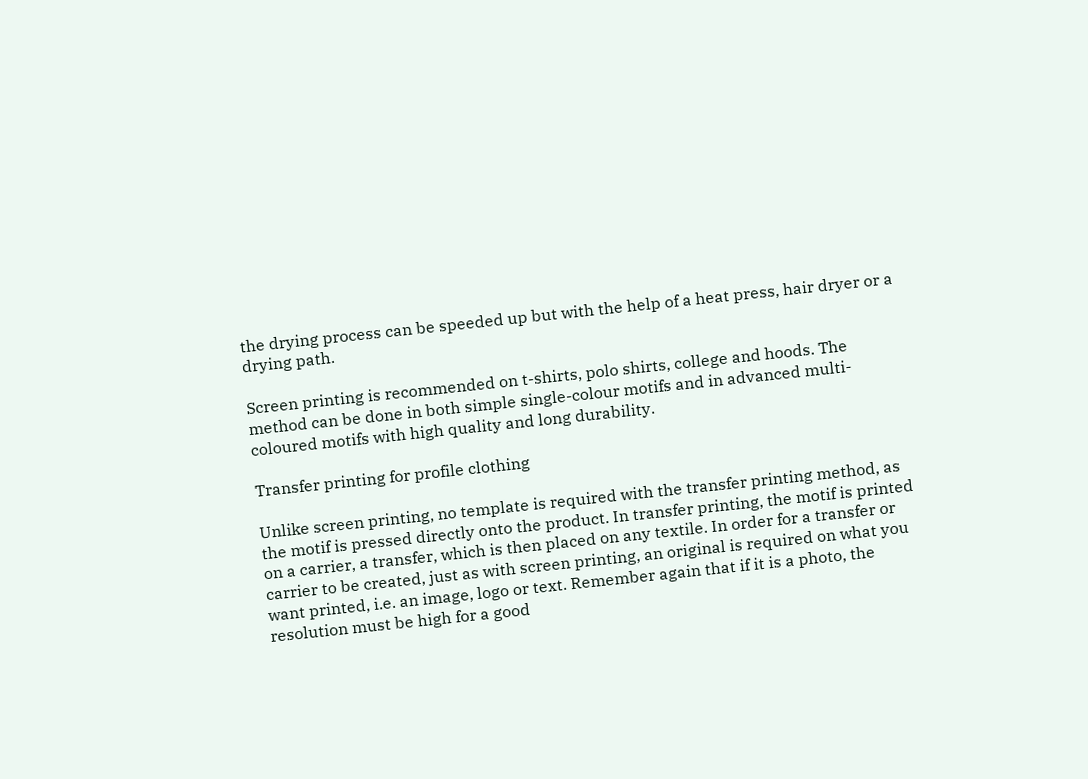the drying process can be speeded up but with the help of a heat press, hair dryer or a drying path.

Screen printing is recommended on t-shirts, polo shirts, college and hoods. The method can be done in both simple single-colour motifs and in advanced multi-coloured motifs with high quality and long durability.

Transfer printing for profile clothing

Unlike screen printing, no template is required with the transfer printing method, as the motif is pressed directly onto the product. In transfer printing, the motif is printed on a carrier, a transfer, which is then placed on any textile. In order for a transfer or carrier to be created, just as with screen printing, an original is required on what you want printed, i.e. an image, logo or text. Remember again that if it is a photo, the resolution must be high for a good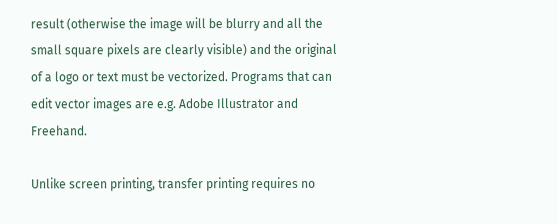result (otherwise the image will be blurry and all the small square pixels are clearly visible) and the original of a logo or text must be vectorized. Programs that can edit vector images are e.g. Adobe Illustrator and Freehand.

Unlike screen printing, transfer printing requires no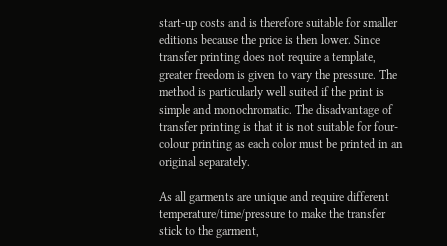start-up costs and is therefore suitable for smaller editions because the price is then lower. Since transfer printing does not require a template, greater freedom is given to vary the pressure. The method is particularly well suited if the print is simple and monochromatic. The disadvantage of transfer printing is that it is not suitable for four-colour printing as each color must be printed in an original separately.

As all garments are unique and require different temperature/time/pressure to make the transfer stick to the garment,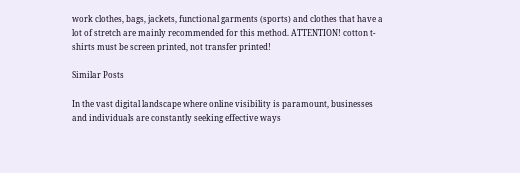work clothes, bags, jackets, functional garments (sports) and clothes that have a lot of stretch are mainly recommended for this method. ATTENTION! cotton t-shirts must be screen printed, not transfer printed!

Similar Posts

In the vast digital landscape where online visibility is paramount, businesses and individuals are constantly seeking effective ways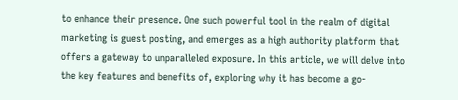to enhance their presence. One such powerful tool in the realm of digital marketing is guest posting, and emerges as a high authority platform that offers a gateway to unparalleled exposure. In this article, we will delve into the key features and benefits of, exploring why it has become a go-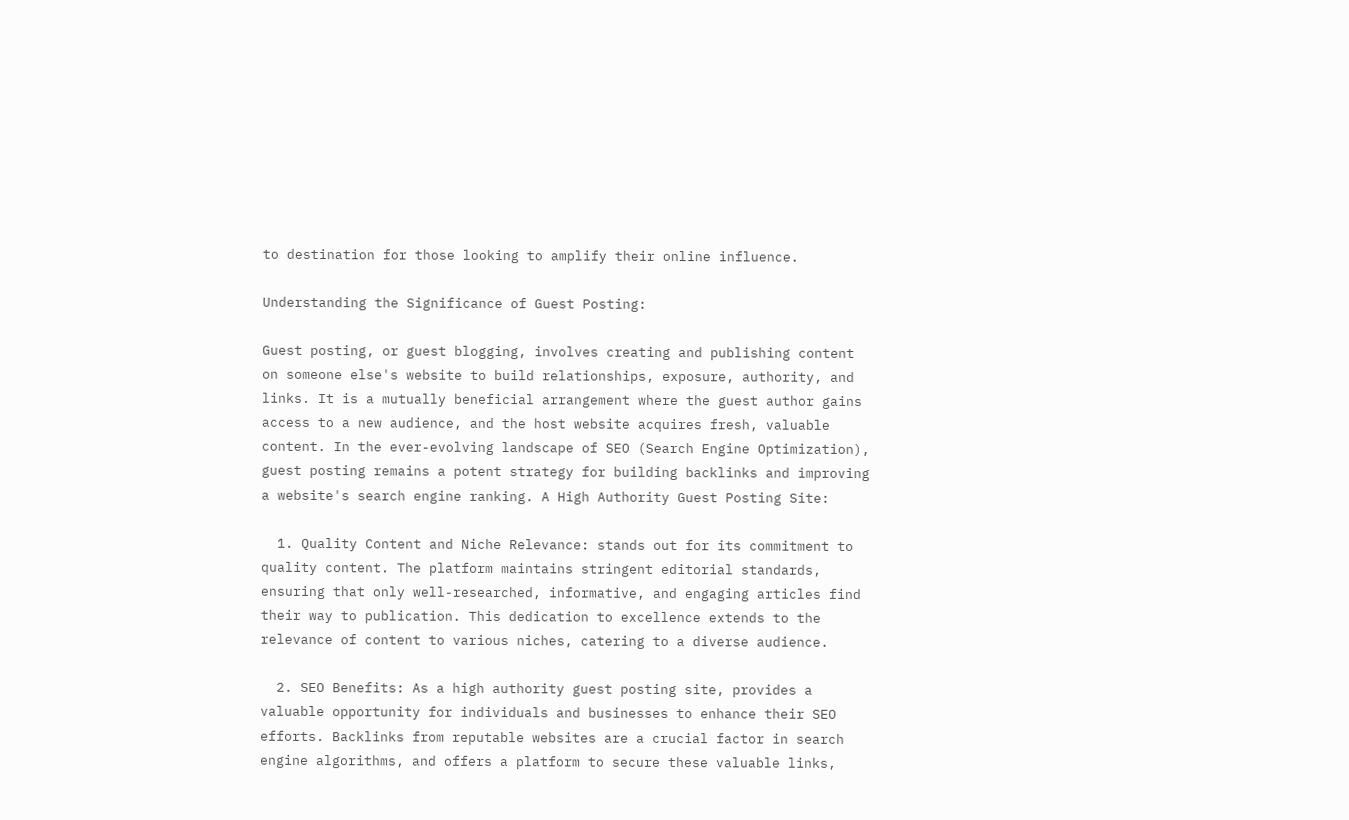to destination for those looking to amplify their online influence.

Understanding the Significance of Guest Posting:

Guest posting, or guest blogging, involves creating and publishing content on someone else's website to build relationships, exposure, authority, and links. It is a mutually beneficial arrangement where the guest author gains access to a new audience, and the host website acquires fresh, valuable content. In the ever-evolving landscape of SEO (Search Engine Optimization), guest posting remains a potent strategy for building backlinks and improving a website's search engine ranking. A High Authority Guest Posting Site:

  1. Quality Content and Niche Relevance: stands out for its commitment to quality content. The platform maintains stringent editorial standards, ensuring that only well-researched, informative, and engaging articles find their way to publication. This dedication to excellence extends to the relevance of content to various niches, catering to a diverse audience.

  2. SEO Benefits: As a high authority guest posting site, provides a valuable opportunity for individuals and businesses to enhance their SEO efforts. Backlinks from reputable websites are a crucial factor in search engine algorithms, and offers a platform to secure these valuable links,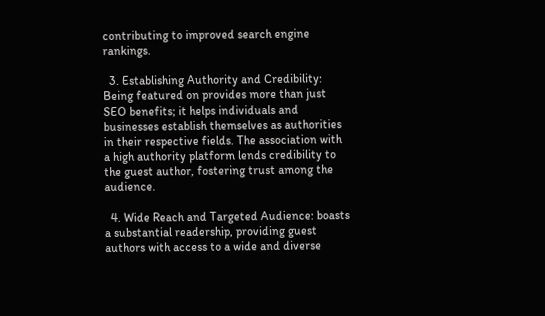contributing to improved search engine rankings.

  3. Establishing Authority and Credibility: Being featured on provides more than just SEO benefits; it helps individuals and businesses establish themselves as authorities in their respective fields. The association with a high authority platform lends credibility to the guest author, fostering trust among the audience.

  4. Wide Reach and Targeted Audience: boasts a substantial readership, providing guest authors with access to a wide and diverse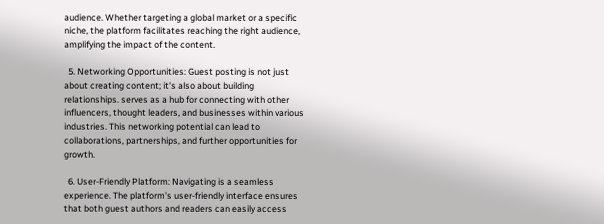audience. Whether targeting a global market or a specific niche, the platform facilitates reaching the right audience, amplifying the impact of the content.

  5. Networking Opportunities: Guest posting is not just about creating content; it's also about building relationships. serves as a hub for connecting with other influencers, thought leaders, and businesses within various industries. This networking potential can lead to collaborations, partnerships, and further opportunities for growth.

  6. User-Friendly Platform: Navigating is a seamless experience. The platform's user-friendly interface ensures that both guest authors and readers can easily access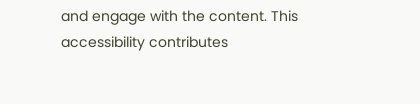and engage with the content. This accessibility contributes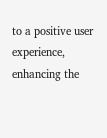to a positive user experience, enhancing the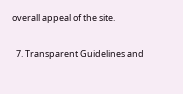overall appeal of the site.

  7. Transparent Guidelines and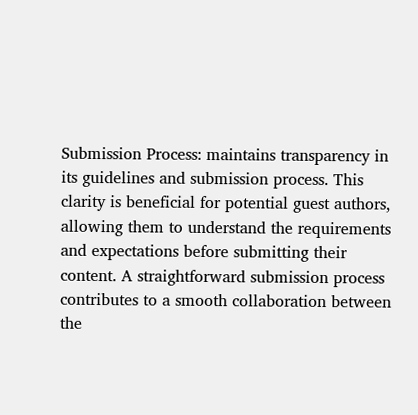Submission Process: maintains transparency in its guidelines and submission process. This clarity is beneficial for potential guest authors, allowing them to understand the requirements and expectations before submitting their content. A straightforward submission process contributes to a smooth collaboration between the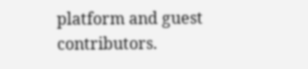platform and guest contributors.